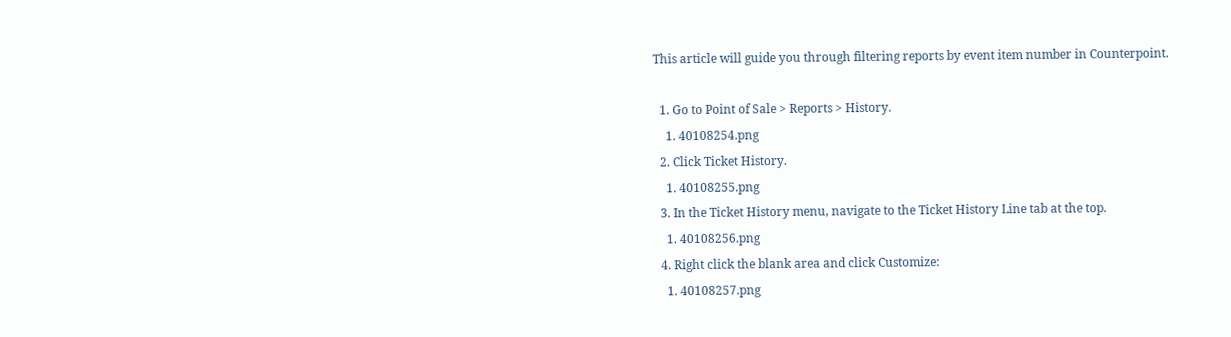This article will guide you through filtering reports by event item number in Counterpoint.

  1. Go to Point of Sale > Reports > History.
    1. 40108254.png
  2. Click Ticket History.
    1. 40108255.png
  3. In the Ticket History menu, navigate to the Ticket History Line tab at the top.
    1. 40108256.png
  4. Right click the blank area and click Customize:
    1. 40108257.png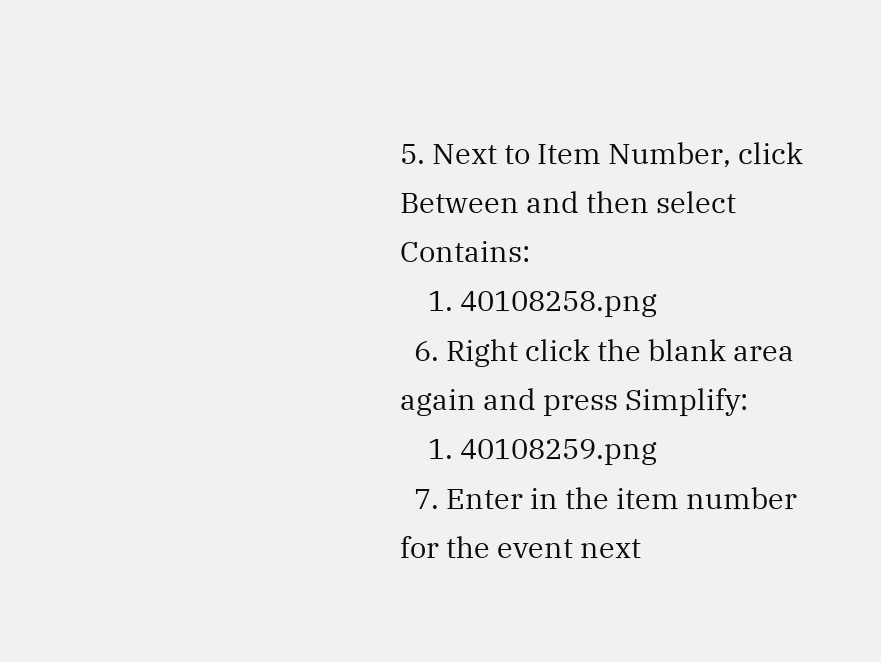5. Next to Item Number, click Between and then select Contains:
    1. 40108258.png
  6. Right click the blank area again and press Simplify:
    1. 40108259.png
  7. Enter in the item number for the event next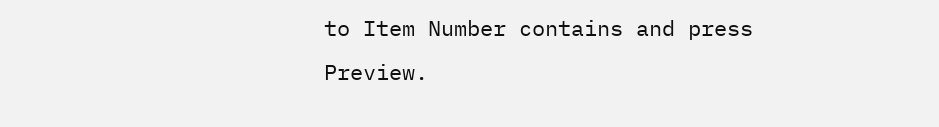to Item Number contains and press Preview.